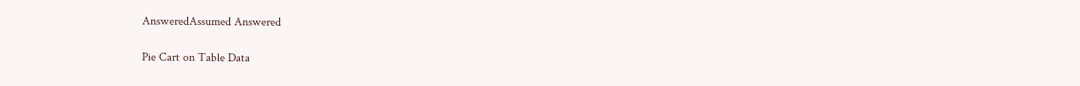AnsweredAssumed Answered

Pie Cart on Table Data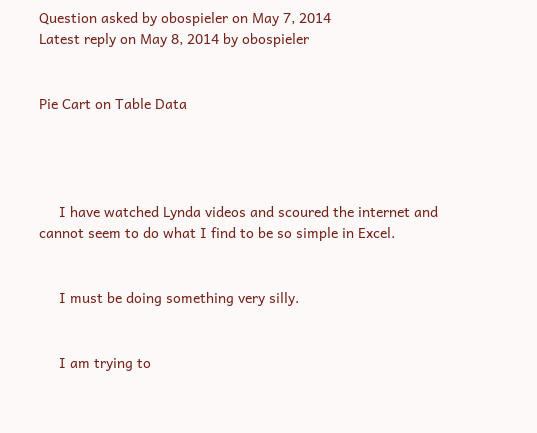Question asked by obospieler on May 7, 2014
Latest reply on May 8, 2014 by obospieler


Pie Cart on Table Data




     I have watched Lynda videos and scoured the internet and cannot seem to do what I find to be so simple in Excel.


     I must be doing something very silly.


     I am trying to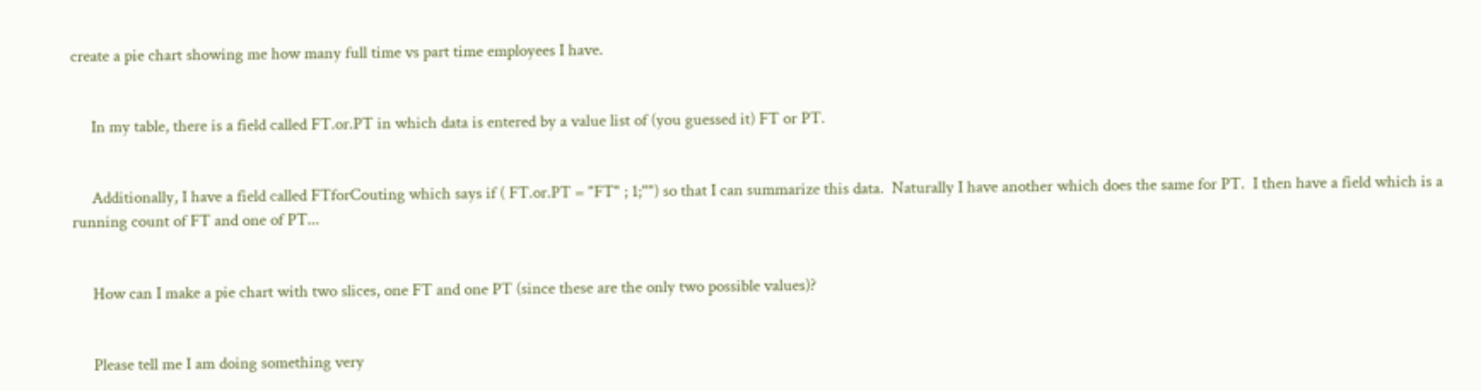create a pie chart showing me how many full time vs part time employees I have.


     In my table, there is a field called FT.or.PT in which data is entered by a value list of (you guessed it) FT or PT.


     Additionally, I have a field called FTforCouting which says if ( FT.or.PT = "FT" ; 1;"") so that I can summarize this data.  Naturally I have another which does the same for PT.  I then have a field which is a running count of FT and one of PT...


     How can I make a pie chart with two slices, one FT and one PT (since these are the only two possible values)?


     Please tell me I am doing something very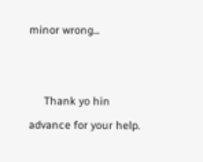minor wrong...


     Thank yo hin advance for your help.